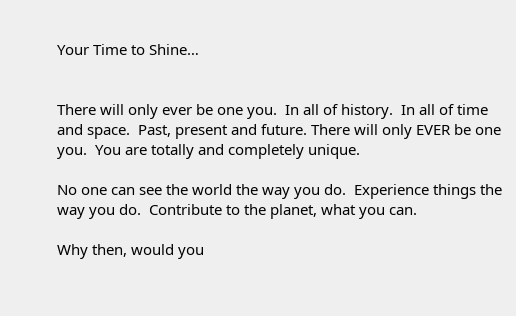Your Time to Shine…


There will only ever be one you.  In all of history.  In all of time and space.  Past, present and future. There will only EVER be one you.  You are totally and completely unique.

No one can see the world the way you do.  Experience things the way you do.  Contribute to the planet, what you can.

Why then, would you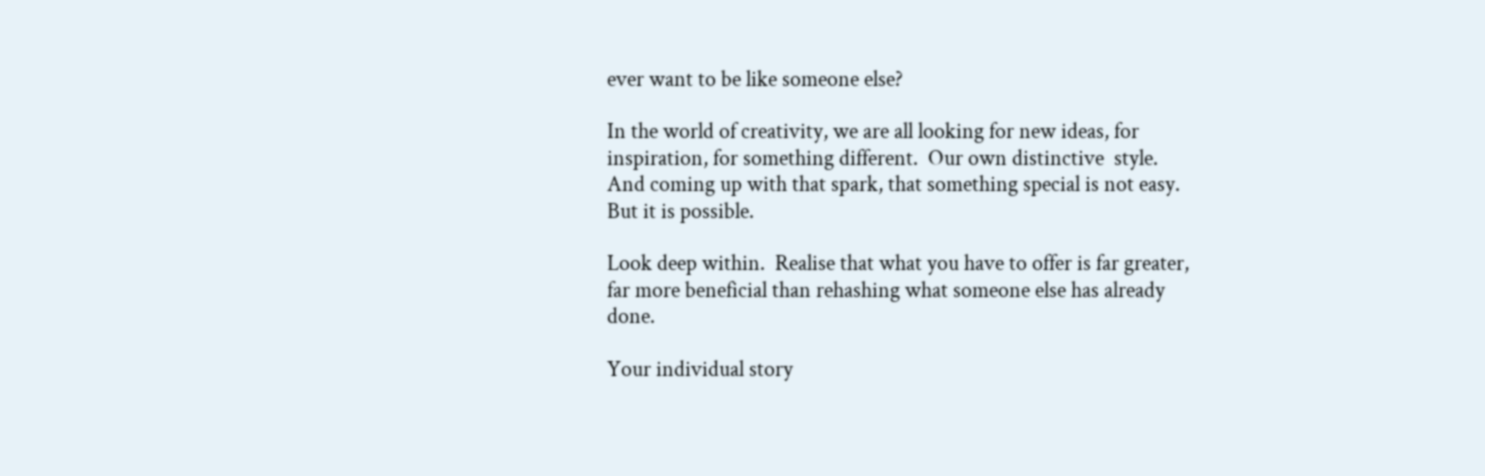ever want to be like someone else?

In the world of creativity, we are all looking for new ideas, for inspiration, for something different.  Our own distinctive  style.  And coming up with that spark, that something special is not easy.  But it is possible.

Look deep within.  Realise that what you have to offer is far greater, far more beneficial than rehashing what someone else has already done.

Your individual story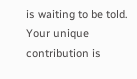is waiting to be told.  Your unique contribution is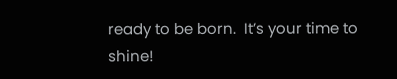ready to be born.  It’s your time to shine!